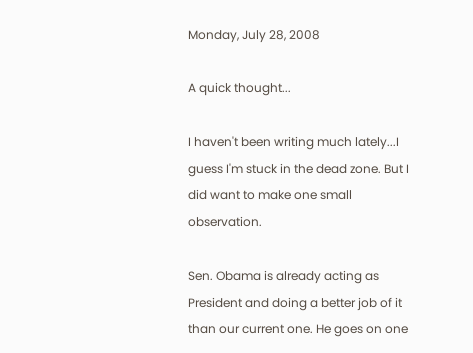Monday, July 28, 2008

A quick thought...

I haven't been writing much lately...I guess I'm stuck in the dead zone. But I did want to make one small observation.

Sen. Obama is already acting as President and doing a better job of it than our current one. He goes on one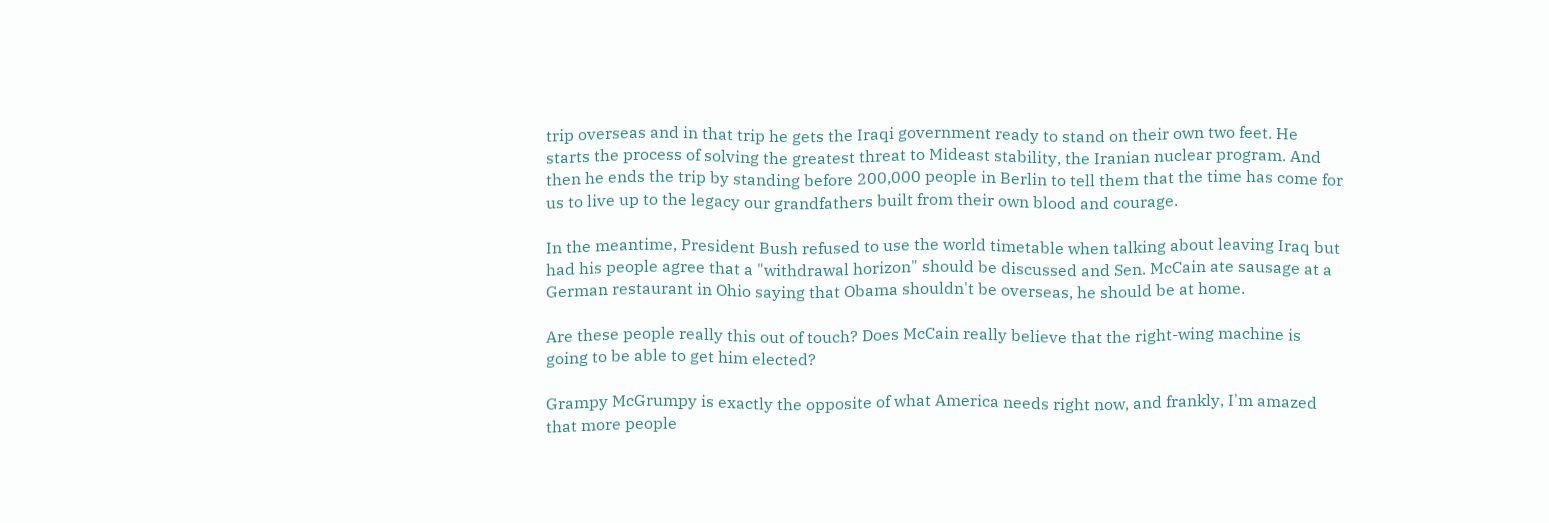trip overseas and in that trip he gets the Iraqi government ready to stand on their own two feet. He starts the process of solving the greatest threat to Mideast stability, the Iranian nuclear program. And then he ends the trip by standing before 200,000 people in Berlin to tell them that the time has come for us to live up to the legacy our grandfathers built from their own blood and courage.

In the meantime, President Bush refused to use the world timetable when talking about leaving Iraq but had his people agree that a "withdrawal horizon" should be discussed and Sen. McCain ate sausage at a German restaurant in Ohio saying that Obama shouldn't be overseas, he should be at home.

Are these people really this out of touch? Does McCain really believe that the right-wing machine is going to be able to get him elected?

Grampy McGrumpy is exactly the opposite of what America needs right now, and frankly, I'm amazed that more people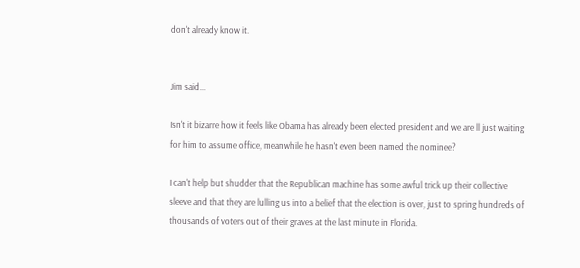don't already know it.


Jim said...

Isn't it bizarre how it feels like Obama has already been elected president and we are ll just waiting for him to assume office, meanwhile he hasn't even been named the nominee?

I can't help but shudder that the Republican machine has some awful trick up their collective sleeve and that they are lulling us into a belief that the election is over, just to spring hundreds of thousands of voters out of their graves at the last minute in Florida.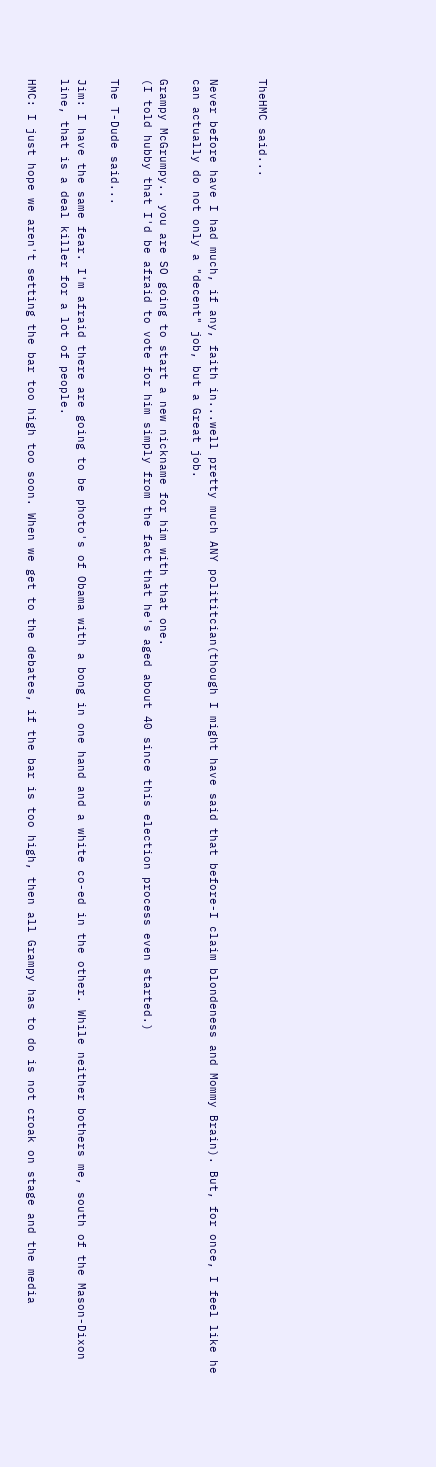TheHMC said...


Never before have I had much, if any, faith in...well pretty much ANY polititcian(though I might have said that before-I claim blondeness and Mommy Brain). But, for once, I feel like he can actually do not only a "decent" job, but a Great job.

Grampy McGrumpy.. you are SO going to start a new nickname for him with that one.
(I told hubby that I'd be afraid to vote for him simply from the fact that he's aged about 40 since this election process even started.)

The T-Dude said...

Jim: I have the same fear. I'm afraid there are going to be photo's of Obama with a bong in one hand and a white co-ed in the other. While neither bothers me, south of the Mason-Dixon line, that is a deal killer for a lot of people.

HMC: I just hope we aren't setting the bar too high too soon. When we get to the debates, if the bar is too high, then all Grampy has to do is not croak on stage and the media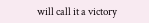will call it a victory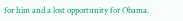for him and a lost opportunity for Obama.